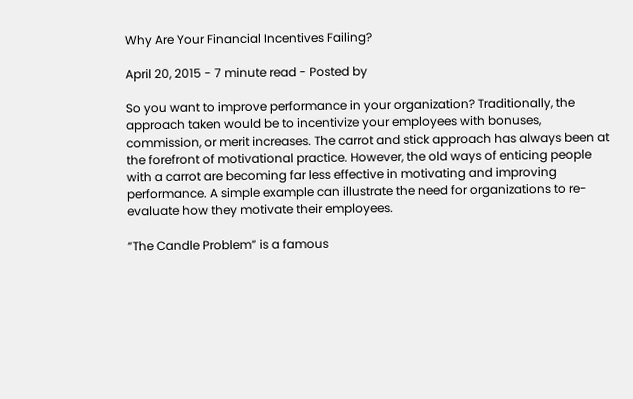Why Are Your Financial Incentives Failing?

April 20, 2015 - 7 minute read - Posted by

So you want to improve performance in your organization? Traditionally, the approach taken would be to incentivize your employees with bonuses, commission, or merit increases. The carrot and stick approach has always been at the forefront of motivational practice. However, the old ways of enticing people with a carrot are becoming far less effective in motivating and improving performance. A simple example can illustrate the need for organizations to re-evaluate how they motivate their employees.

“The Candle Problem” is a famous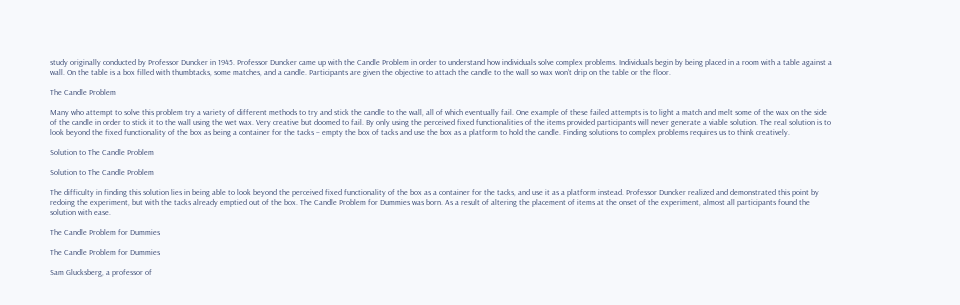study originally conducted by Professor Duncker in 1945. Professor Duncker came up with the Candle Problem in order to understand how individuals solve complex problems. Individuals begin by being placed in a room with a table against a wall. On the table is a box filled with thumbtacks, some matches, and a candle. Participants are given the objective to attach the candle to the wall so wax won’t drip on the table or the floor.

The Candle Problem

Many who attempt to solve this problem try a variety of different methods to try and stick the candle to the wall, all of which eventually fail. One example of these failed attempts is to light a match and melt some of the wax on the side of the candle in order to stick it to the wall using the wet wax. Very creative but doomed to fail. By only using the perceived fixed functionalities of the items provided participants will never generate a viable solution. The real solution is to look beyond the fixed functionality of the box as being a container for the tacks – empty the box of tacks and use the box as a platform to hold the candle. Finding solutions to complex problems requires us to think creatively.

Solution to The Candle Problem

Solution to The Candle Problem

The difficulty in finding this solution lies in being able to look beyond the perceived fixed functionality of the box as a container for the tacks, and use it as a platform instead. Professor Duncker realized and demonstrated this point by redoing the experiment, but with the tacks already emptied out of the box. The Candle Problem for Dummies was born. As a result of altering the placement of items at the onset of the experiment, almost all participants found the solution with ease.

The Candle Problem for Dummies

The Candle Problem for Dummies

Sam Glucksberg, a professor of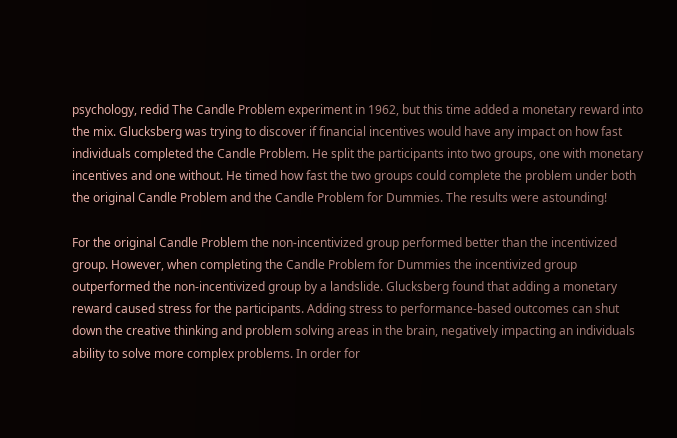psychology, redid The Candle Problem experiment in 1962, but this time added a monetary reward into the mix. Glucksberg was trying to discover if financial incentives would have any impact on how fast individuals completed the Candle Problem. He split the participants into two groups, one with monetary incentives and one without. He timed how fast the two groups could complete the problem under both the original Candle Problem and the Candle Problem for Dummies. The results were astounding!

For the original Candle Problem the non-incentivized group performed better than the incentivized group. However, when completing the Candle Problem for Dummies the incentivized group outperformed the non-incentivized group by a landslide. Glucksberg found that adding a monetary reward caused stress for the participants. Adding stress to performance-based outcomes can shut down the creative thinking and problem solving areas in the brain, negatively impacting an individuals ability to solve more complex problems. In order for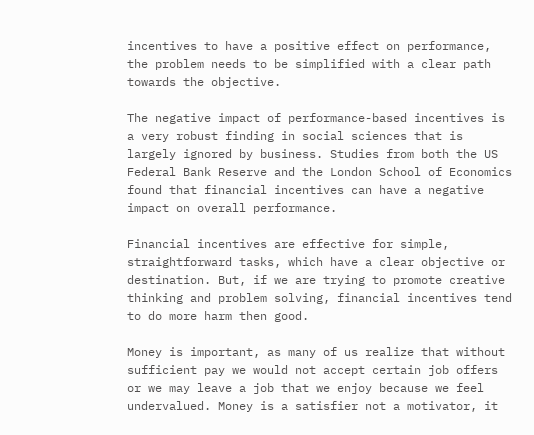incentives to have a positive effect on performance, the problem needs to be simplified with a clear path towards the objective.

The negative impact of performance-based incentives is a very robust finding in social sciences that is largely ignored by business. Studies from both the US Federal Bank Reserve and the London School of Economics found that financial incentives can have a negative impact on overall performance.

Financial incentives are effective for simple, straightforward tasks, which have a clear objective or destination. But, if we are trying to promote creative thinking and problem solving, financial incentives tend to do more harm then good.

Money is important, as many of us realize that without sufficient pay we would not accept certain job offers or we may leave a job that we enjoy because we feel undervalued. Money is a satisfier not a motivator, it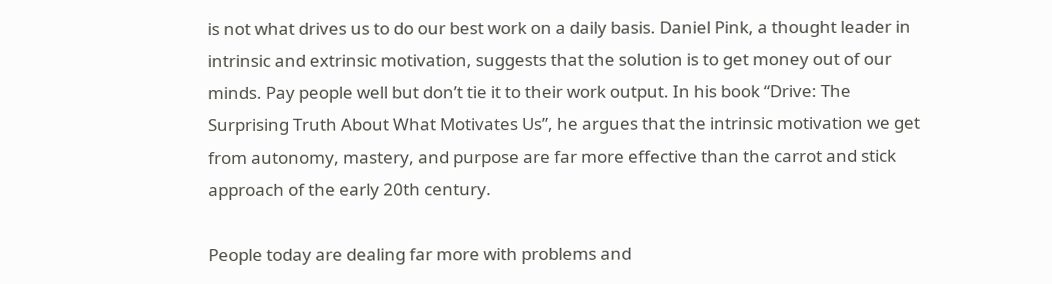is not what drives us to do our best work on a daily basis. Daniel Pink, a thought leader in intrinsic and extrinsic motivation, suggests that the solution is to get money out of our minds. Pay people well but don’t tie it to their work output. In his book “Drive: The Surprising Truth About What Motivates Us”, he argues that the intrinsic motivation we get from autonomy, mastery, and purpose are far more effective than the carrot and stick approach of the early 20th century.

People today are dealing far more with problems and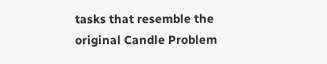tasks that resemble the original Candle Problem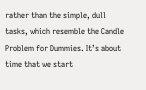rather than the simple, dull tasks, which resemble the Candle Problem for Dummies. It’s about time that we start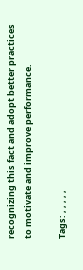recognizing this fact and adopt better practices to motivate and improve performance.

Tags: , , , , ,